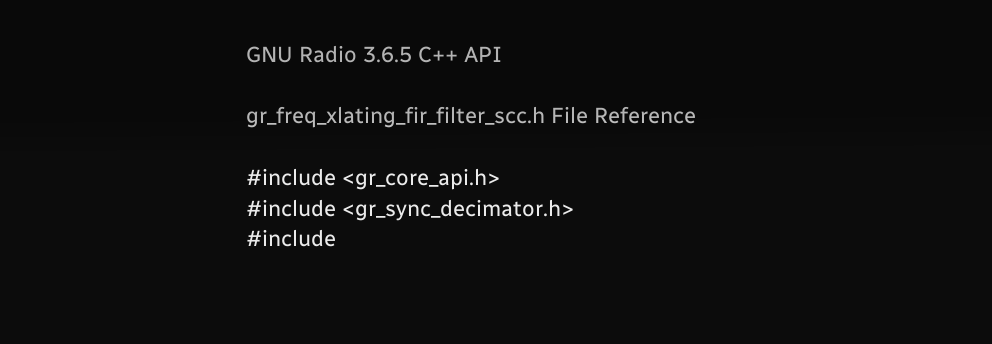GNU Radio 3.6.5 C++ API

gr_freq_xlating_fir_filter_scc.h File Reference

#include <gr_core_api.h>
#include <gr_sync_decimator.h>
#include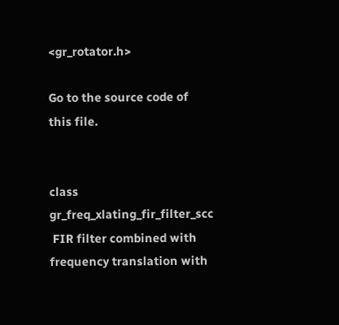<gr_rotator.h>

Go to the source code of this file.


class  gr_freq_xlating_fir_filter_scc
 FIR filter combined with frequency translation with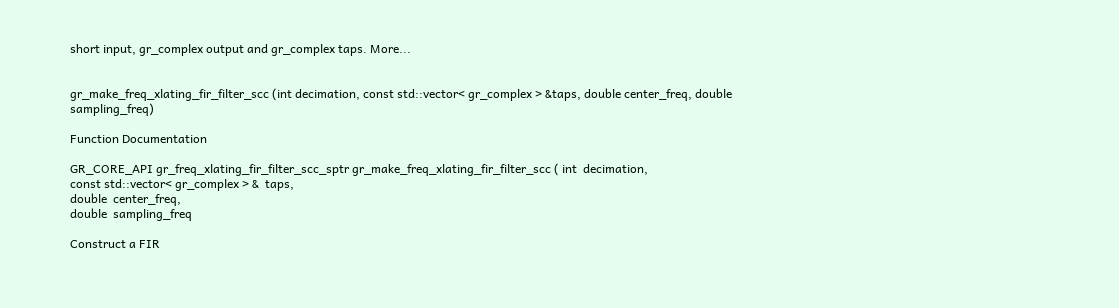short input, gr_complex output and gr_complex taps. More...


gr_make_freq_xlating_fir_filter_scc (int decimation, const std::vector< gr_complex > &taps, double center_freq, double sampling_freq)

Function Documentation

GR_CORE_API gr_freq_xlating_fir_filter_scc_sptr gr_make_freq_xlating_fir_filter_scc ( int  decimation,
const std::vector< gr_complex > &  taps,
double  center_freq,
double  sampling_freq

Construct a FIR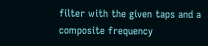filter with the given taps and a composite frequency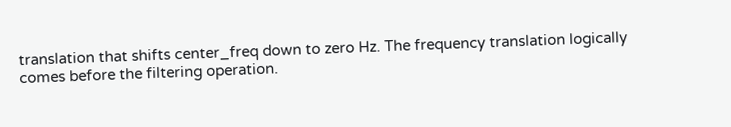translation that shifts center_freq down to zero Hz. The frequency translation logically comes before the filtering operation.